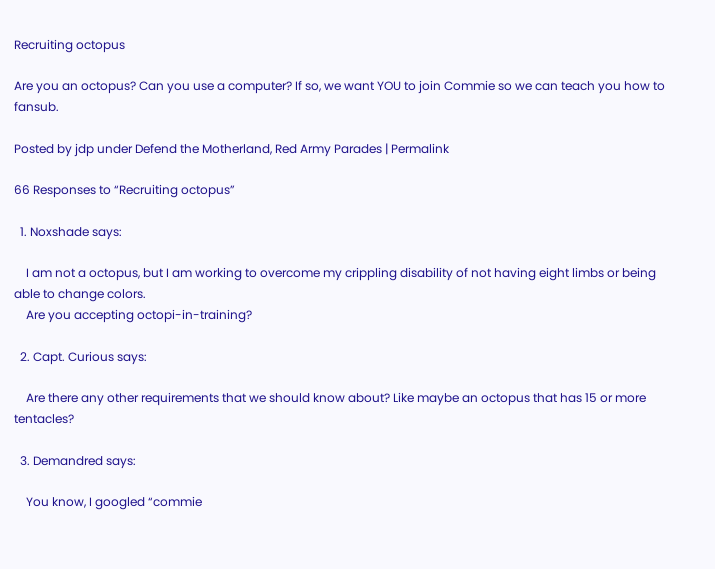Recruiting octopus

Are you an octopus? Can you use a computer? If so, we want YOU to join Commie so we can teach you how to fansub.

Posted by jdp under Defend the Motherland, Red Army Parades | Permalink

66 Responses to “Recruiting octopus”

  1. Noxshade says:

    I am not a octopus, but I am working to overcome my crippling disability of not having eight limbs or being able to change colors.
    Are you accepting octopi-in-training?

  2. Capt. Curious says:

    Are there any other requirements that we should know about? Like maybe an octopus that has 15 or more tentacles?

  3. Demandred says:

    You know, I googled “commie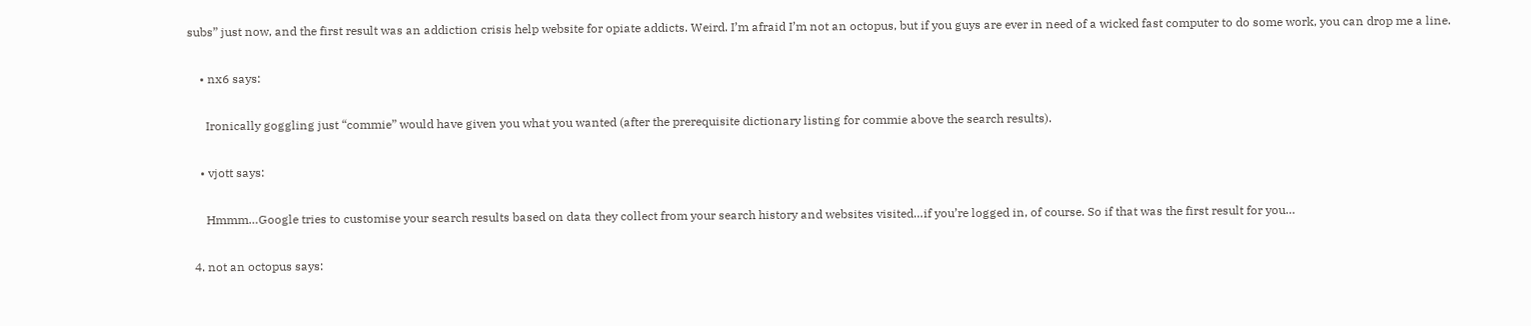subs” just now, and the first result was an addiction crisis help website for opiate addicts. Weird. I’m afraid I’m not an octopus, but if you guys are ever in need of a wicked fast computer to do some work, you can drop me a line.

    • nx6 says:

      Ironically goggling just “commie” would have given you what you wanted (after the prerequisite dictionary listing for commie above the search results).

    • vjott says:

      Hmmm…Google tries to customise your search results based on data they collect from your search history and websites visited…if you’re logged in, of course. So if that was the first result for you…

  4. not an octopus says: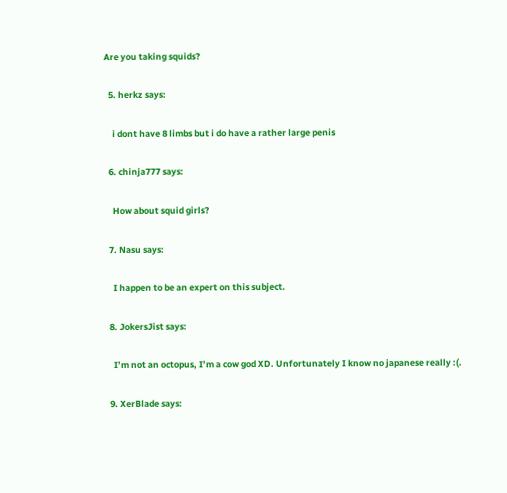Are you taking squids?

  5. herkz says:

    i dont have 8 limbs but i do have a rather large penis

  6. chinja777 says:

    How about squid girls?

  7. Nasu says:

    I happen to be an expert on this subject.

  8. JokersJist says:

    I’m not an octopus, I’m a cow god XD. Unfortunately I know no japanese really :(.

  9. XerBlade says: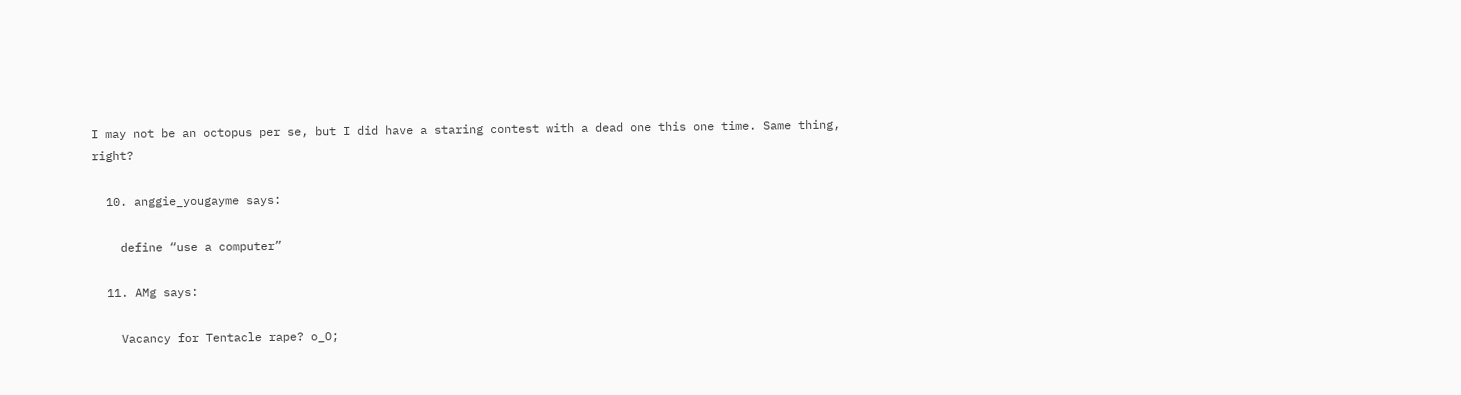I may not be an octopus per se, but I did have a staring contest with a dead one this one time. Same thing, right?

  10. anggie_yougayme says:

    define “use a computer”

  11. AMg says:

    Vacancy for Tentacle rape? o_O;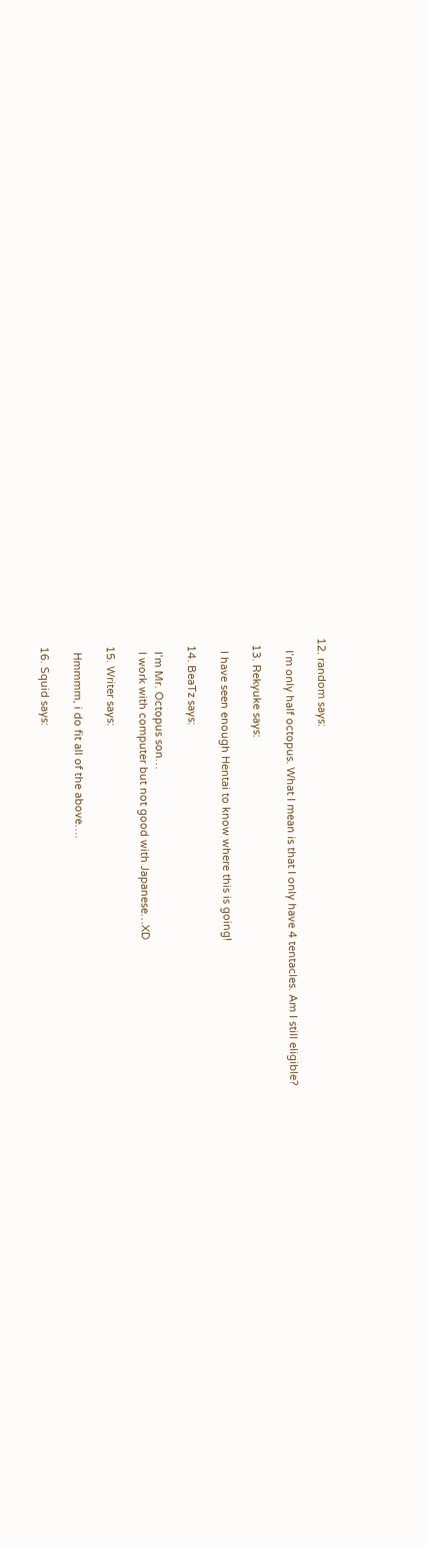12. random says:

    I’m only half octopus. What I mean is that I only have 4 tentacles. Am I still eligible?

  13. Rekyuke says:

    I have seen enough Hentai to know where this is going!

  14. BeaTz says:

    I’m Mr. Octopus son…
    I work with computer but not good with Japanese…XD

  15. Writer says:

    Hmmmm, i do fit all of the above….

  16. Squid says: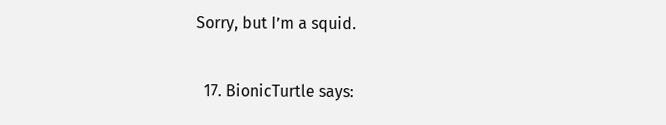Sorry, but I’m a squid.

  17. BionicTurtle says: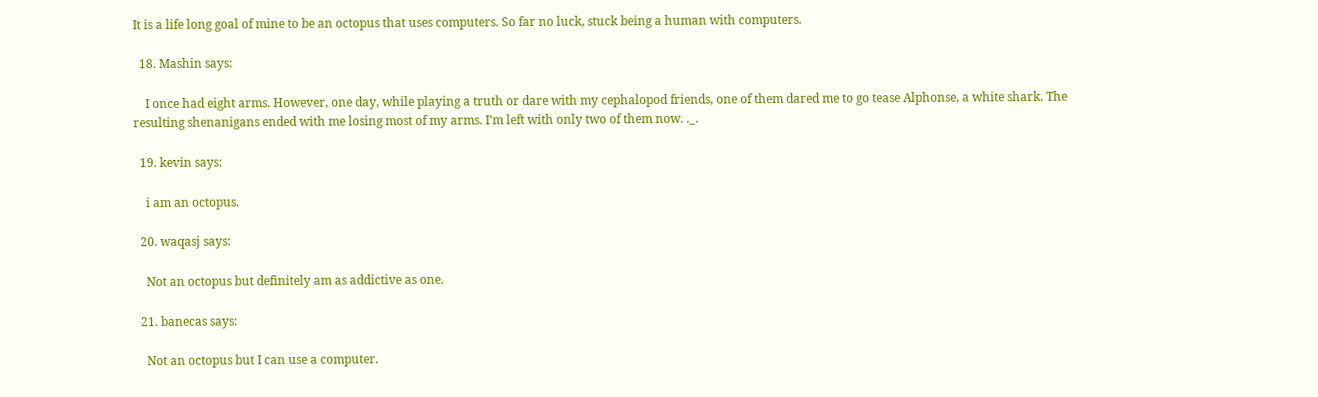It is a life long goal of mine to be an octopus that uses computers. So far no luck, stuck being a human with computers.

  18. Mashin says:

    I once had eight arms. However, one day, while playing a truth or dare with my cephalopod friends, one of them dared me to go tease Alphonse, a white shark. The resulting shenanigans ended with me losing most of my arms. I’m left with only two of them now. ._.

  19. kevin says:

    i am an octopus.

  20. waqasj says:

    Not an octopus but definitely am as addictive as one.

  21. banecas says:

    Not an octopus but I can use a computer.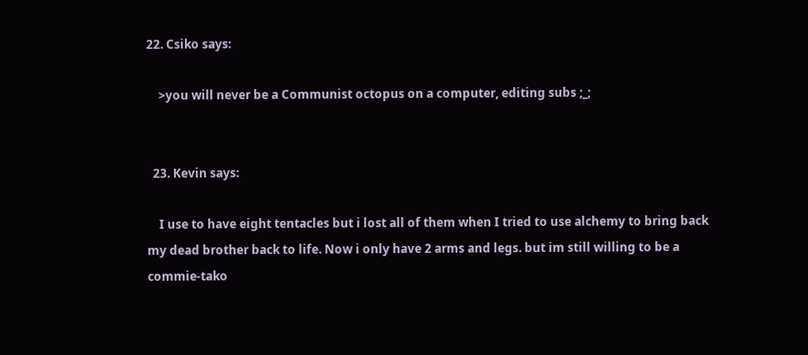22. Csiko says:

    >you will never be a Communist octopus on a computer, editing subs ;_;


  23. Kevin says:

    I use to have eight tentacles but i lost all of them when I tried to use alchemy to bring back my dead brother back to life. Now i only have 2 arms and legs. but im still willing to be a commie-tako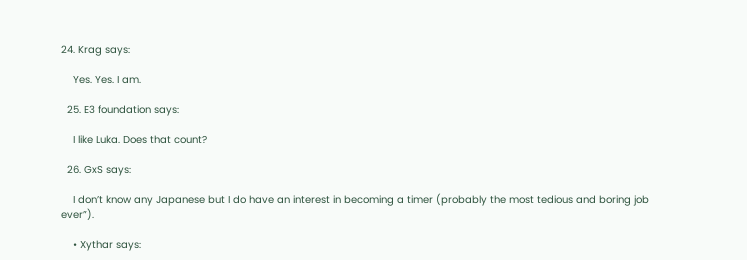24. Krag says:

    Yes. Yes. I am.

  25. E3 foundation says:

    I like Luka. Does that count?

  26. GxS says:

    I don’t know any Japanese but I do have an interest in becoming a timer (probably the most tedious and boring job ever”).

    • Xythar says: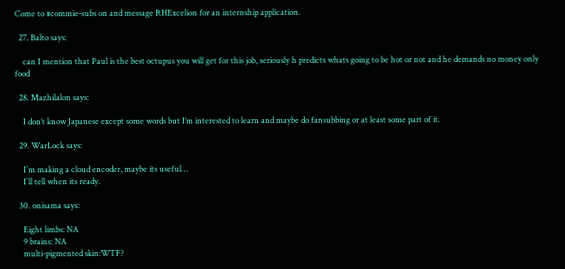Come to #commie-subs on and message RHExcelion for an internship application.

  27. Balto says:

    can I mention that Paul is the best octupus you will get for this job, seriously h predicts whats going to be hot or not and he demands no money only food

  28. Mazhilalon says:

    I don’t know Japanese except some words but I’m interested to learn and maybe do fansubbing or at least some part of it.

  29. WarLock says:

    I`m making a cloud encoder, maybe its useful…
    I`ll tell when its ready.

  30. onisama says:

    Eight limbs: NA
    9 brains: NA
    multi-pigmented skin:WTF?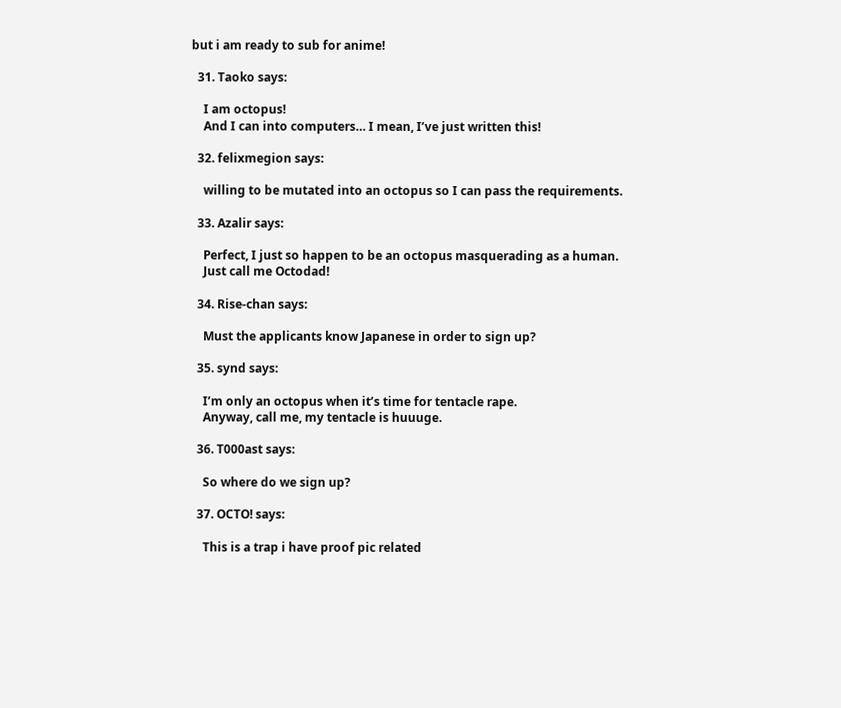but i am ready to sub for anime!

  31. Taoko says:

    I am octopus!
    And I can into computers… I mean, I’ve just written this!

  32. felixmegion says:

    willing to be mutated into an octopus so I can pass the requirements.

  33. Azalir says:

    Perfect, I just so happen to be an octopus masquerading as a human.
    Just call me Octodad!

  34. Rise-chan says:

    Must the applicants know Japanese in order to sign up?

  35. synd says:

    I’m only an octopus when it’s time for tentacle rape.
    Anyway, call me, my tentacle is huuuge.

  36. T000ast says:

    So where do we sign up?

  37. OCTO! says:

    This is a trap i have proof pic related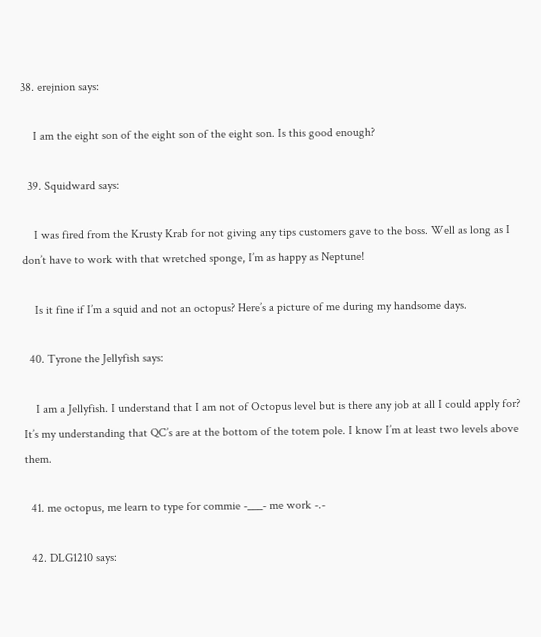38. erejnion says:

    I am the eight son of the eight son of the eight son. Is this good enough?

  39. Squidward says:

    I was fired from the Krusty Krab for not giving any tips customers gave to the boss. Well as long as I don’t have to work with that wretched sponge, I’m as happy as Neptune!

    Is it fine if I’m a squid and not an octopus? Here’s a picture of me during my handsome days.

  40. Tyrone the Jellyfish says:

    I am a Jellyfish. I understand that I am not of Octopus level but is there any job at all I could apply for? It’s my understanding that QC’s are at the bottom of the totem pole. I know I’m at least two levels above them.

  41. me octopus, me learn to type for commie -___- me work -.-

  42. DLG1210 says: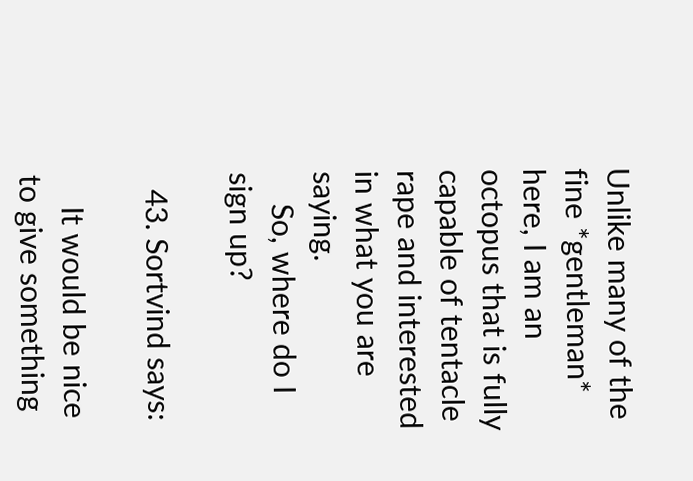Unlike many of the fine *gentleman* here, I am an octopus that is fully capable of tentacle rape and interested in what you are saying.
    So, where do I sign up?

  43. Sortvind says:

    It would be nice to give something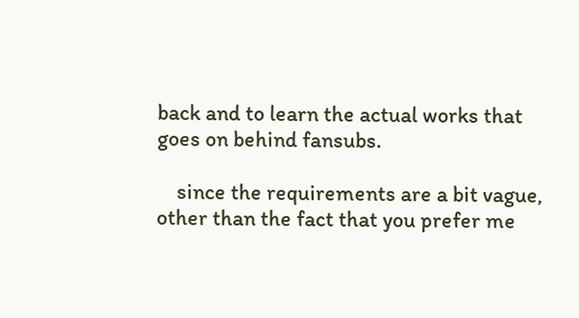back and to learn the actual works that goes on behind fansubs.

    since the requirements are a bit vague, other than the fact that you prefer me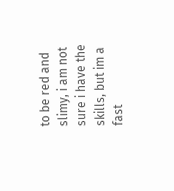to be red and slimy, i am not sure i have the skills, but im a fast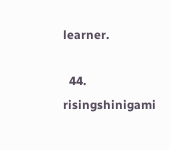learner.

  44. risingshinigami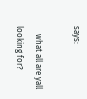says:

    what all are yall looking for?